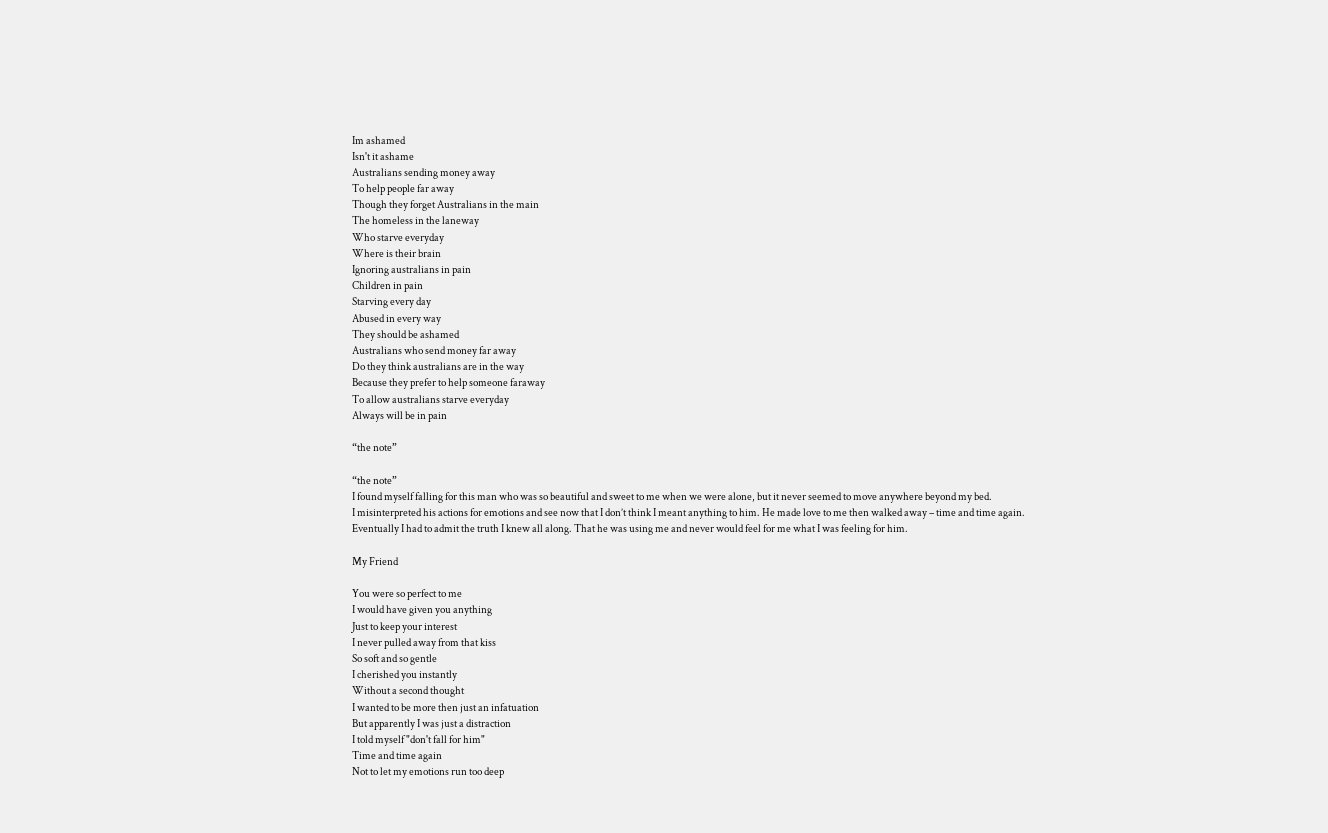Im ashamed
Isn't it ashame
Australians sending money away
To help people far away
Though they forget Australians in the main
The homeless in the laneway
Who starve everyday
Where is their brain
Ignoring australians in pain
Children in pain
Starving every day
Abused in every way
They should be ashamed
Australians who send money far away
Do they think australians are in the way
Because they prefer to help someone faraway
To allow australians starve everyday
Always will be in pain

“the note”

“the note”
I found myself falling for this man who was so beautiful and sweet to me when we were alone, but it never seemed to move anywhere beyond my bed.
I misinterpreted his actions for emotions and see now that I don’t think I meant anything to him. He made love to me then walked away – time and time again.
Eventually I had to admit the truth I knew all along. That he was using me and never would feel for me what I was feeling for him.

My Friend

You were so perfect to me
I would have given you anything
Just to keep your interest
I never pulled away from that kiss
So soft and so gentle
I cherished you instantly
Without a second thought
I wanted to be more then just an infatuation
But apparently I was just a distraction
I told myself "don't fall for him"
Time and time again
Not to let my emotions run too deep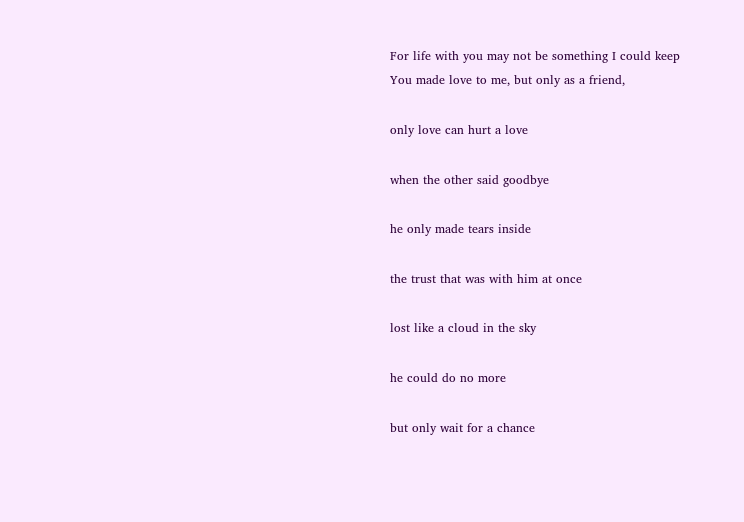For life with you may not be something I could keep
You made love to me, but only as a friend,

only love can hurt a love

when the other said goodbye

he only made tears inside

the trust that was with him at once

lost like a cloud in the sky

he could do no more

but only wait for a chance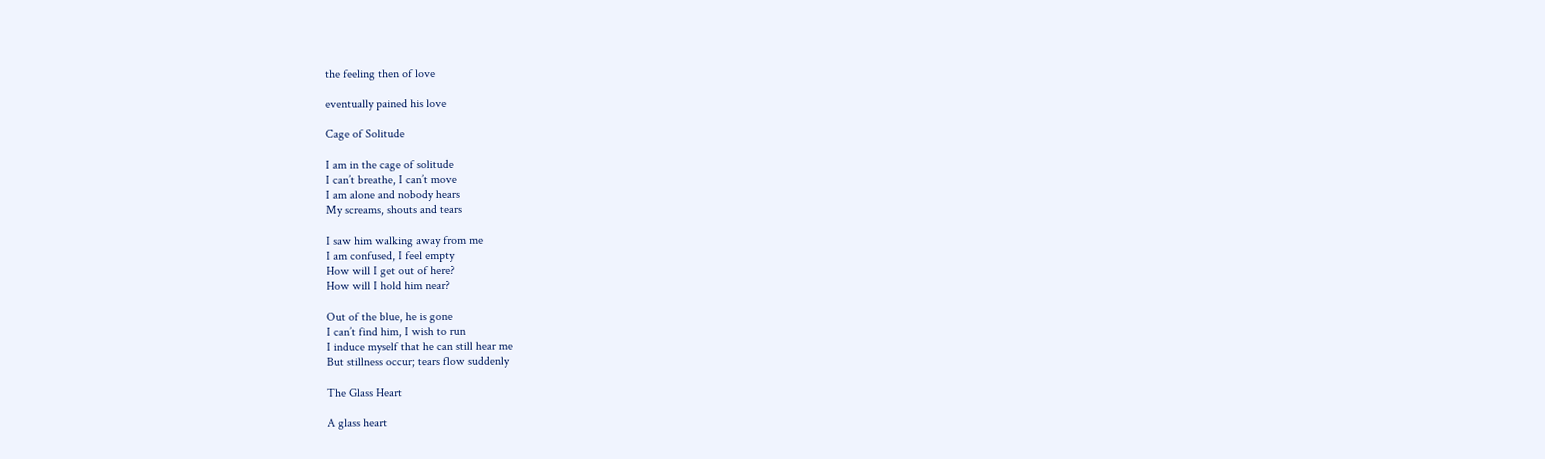the feeling then of love

eventually pained his love

Cage of Solitude

I am in the cage of solitude
I can’t breathe, I can’t move
I am alone and nobody hears
My screams, shouts and tears

I saw him walking away from me
I am confused, I feel empty
How will I get out of here?
How will I hold him near?

Out of the blue, he is gone
I can’t find him, I wish to run
I induce myself that he can still hear me
But stillness occur; tears flow suddenly

The Glass Heart

A glass heart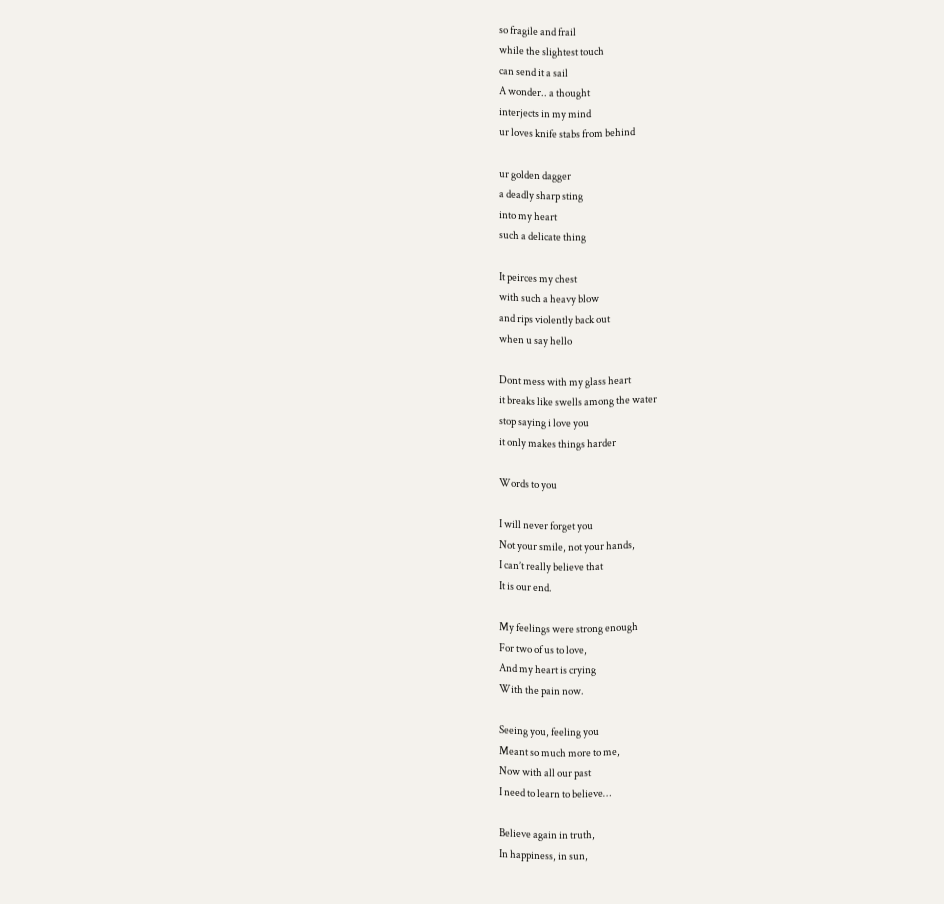so fragile and frail
while the slightest touch
can send it a sail
A wonder.. a thought
interjects in my mind
ur loves knife stabs from behind

ur golden dagger
a deadly sharp sting
into my heart
such a delicate thing

It peirces my chest
with such a heavy blow
and rips violently back out
when u say hello

Dont mess with my glass heart
it breaks like swells among the water
stop saying i love you
it only makes things harder

Words to you

I will never forget you
Not your smile, not your hands,
I can’t really believe that
It is our end.

My feelings were strong enough
For two of us to love,
And my heart is crying
With the pain now.

Seeing you, feeling you
Meant so much more to me,
Now with all our past
I need to learn to believe…

Believe again in truth,
In happiness, in sun,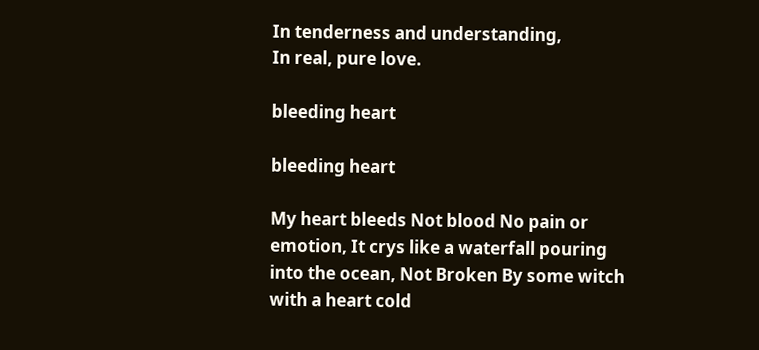In tenderness and understanding,
In real, pure love.

bleeding heart

bleeding heart

My heart bleeds Not blood No pain or emotion, It crys like a waterfall pouring into the ocean, Not Broken By some witch with a heart cold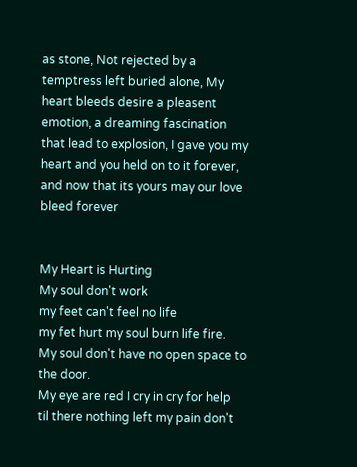as stone, Not rejected by a temptress left buried alone, My heart bleeds desire a pleasent emotion, a dreaming fascination that lead to explosion, I gave you my heart and you held on to it forever, and now that its yours may our love bleed forever


My Heart is Hurting
My soul don't work
my feet can't feel no life
my fet hurt my soul burn life fire.
My soul don't have no open space to the door.
My eye are red I cry in cry for help
til there nothing left my pain don't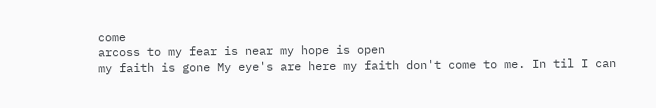come
arcoss to my fear is near my hope is open
my faith is gone My eye's are here my faith don't come to me. In til I can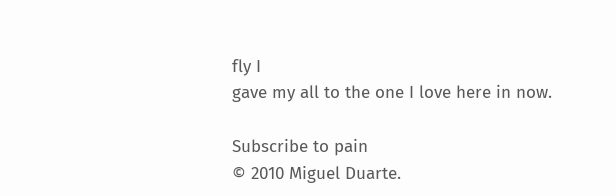fly I
gave my all to the one I love here in now.

Subscribe to pain
© 2010 Miguel Duarte.